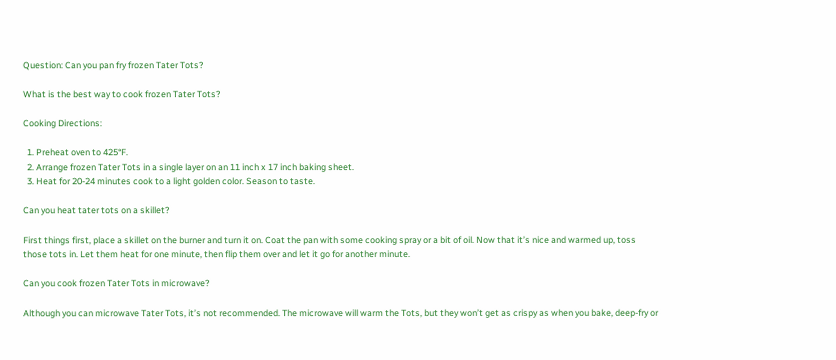Question: Can you pan fry frozen Tater Tots?

What is the best way to cook frozen Tater Tots?

Cooking Directions:

  1. Preheat oven to 425°F.
  2. Arrange frozen Tater Tots in a single layer on an 11 inch x 17 inch baking sheet.
  3. Heat for 20-24 minutes cook to a light golden color. Season to taste.

Can you heat tater tots on a skillet?

First things first, place a skillet on the burner and turn it on. Coat the pan with some cooking spray or a bit of oil. Now that it’s nice and warmed up, toss those tots in. Let them heat for one minute, then flip them over and let it go for another minute.

Can you cook frozen Tater Tots in microwave?

Although you can microwave Tater Tots, it’s not recommended. The microwave will warm the Tots, but they won’t get as crispy as when you bake, deep-fry or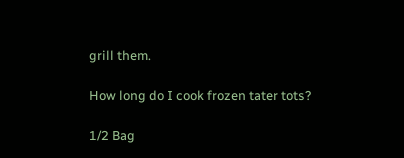grill them.

How long do I cook frozen tater tots?

1/2 Bag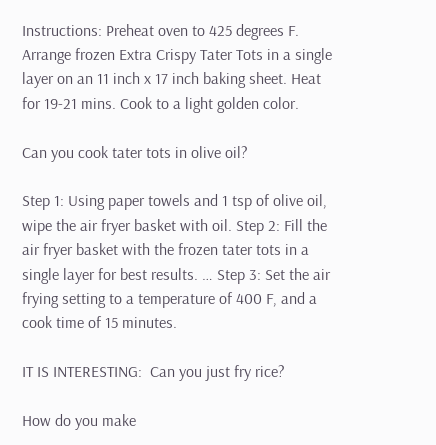Instructions: Preheat oven to 425 degrees F. Arrange frozen Extra Crispy Tater Tots in a single layer on an 11 inch x 17 inch baking sheet. Heat for 19-21 mins. Cook to a light golden color.

Can you cook tater tots in olive oil?

Step 1: Using paper towels and 1 tsp of olive oil, wipe the air fryer basket with oil. Step 2: Fill the air fryer basket with the frozen tater tots in a single layer for best results. … Step 3: Set the air frying setting to a temperature of 400 F, and a cook time of 15 minutes.

IT IS INTERESTING:  Can you just fry rice?

How do you make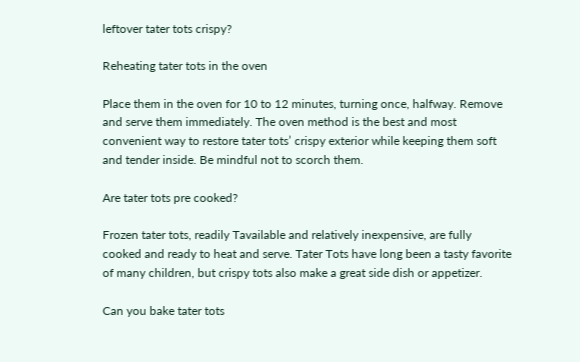leftover tater tots crispy?

Reheating tater tots in the oven

Place them in the oven for 10 to 12 minutes, turning once, halfway. Remove and serve them immediately. The oven method is the best and most convenient way to restore tater tots’ crispy exterior while keeping them soft and tender inside. Be mindful not to scorch them.

Are tater tots pre cooked?

Frozen tater tots, readily Tavailable and relatively inexpensive, are fully cooked and ready to heat and serve. Tater Tots have long been a tasty favorite of many children, but crispy tots also make a great side dish or appetizer.

Can you bake tater tots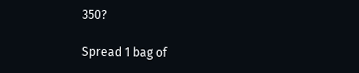350?

Spread 1 bag of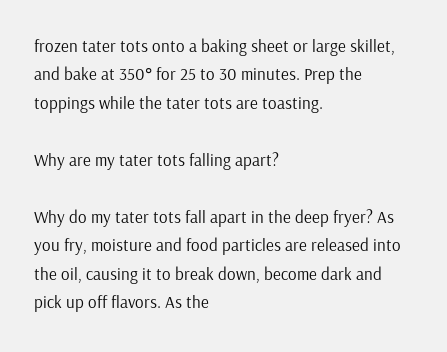frozen tater tots onto a baking sheet or large skillet, and bake at 350° for 25 to 30 minutes. Prep the toppings while the tater tots are toasting.

Why are my tater tots falling apart?

Why do my tater tots fall apart in the deep fryer? As you fry, moisture and food particles are released into the oil, causing it to break down, become dark and pick up off flavors. As the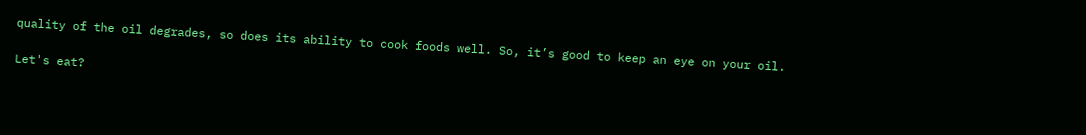quality of the oil degrades, so does its ability to cook foods well. So, it’s good to keep an eye on your oil.

Let's eat?